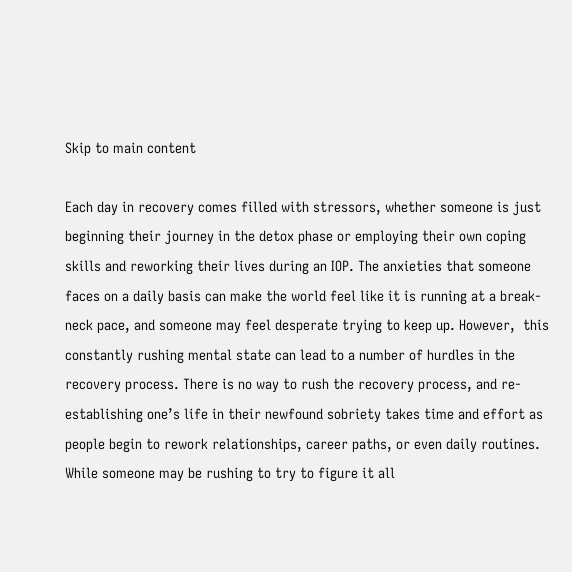Skip to main content

Each day in recovery comes filled with stressors, whether someone is just beginning their journey in the detox phase or employing their own coping skills and reworking their lives during an IOP. The anxieties that someone faces on a daily basis can make the world feel like it is running at a break-neck pace, and someone may feel desperate trying to keep up. However,  this constantly rushing mental state can lead to a number of hurdles in the recovery process. There is no way to rush the recovery process, and re-establishing one’s life in their newfound sobriety takes time and effort as people begin to rework relationships, career paths, or even daily routines. While someone may be rushing to try to figure it all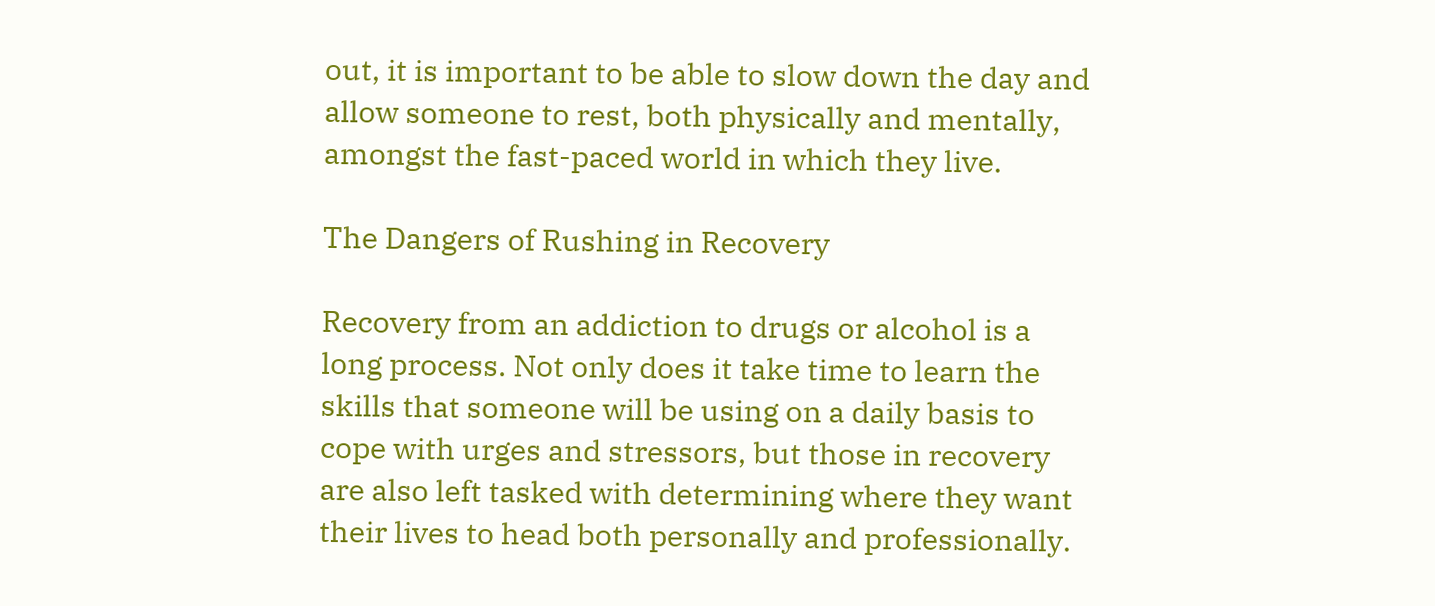out, it is important to be able to slow down the day and allow someone to rest, both physically and mentally, amongst the fast-paced world in which they live.

The Dangers of Rushing in Recovery

Recovery from an addiction to drugs or alcohol is a long process. Not only does it take time to learn the skills that someone will be using on a daily basis to cope with urges and stressors, but those in recovery are also left tasked with determining where they want their lives to head both personally and professionally.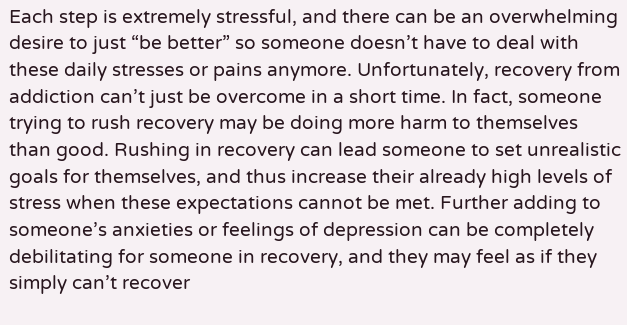Each step is extremely stressful, and there can be an overwhelming desire to just “be better” so someone doesn’t have to deal with these daily stresses or pains anymore. Unfortunately, recovery from addiction can’t just be overcome in a short time. In fact, someone trying to rush recovery may be doing more harm to themselves than good. Rushing in recovery can lead someone to set unrealistic goals for themselves, and thus increase their already high levels of stress when these expectations cannot be met. Further adding to someone’s anxieties or feelings of depression can be completely debilitating for someone in recovery, and they may feel as if they simply can’t recover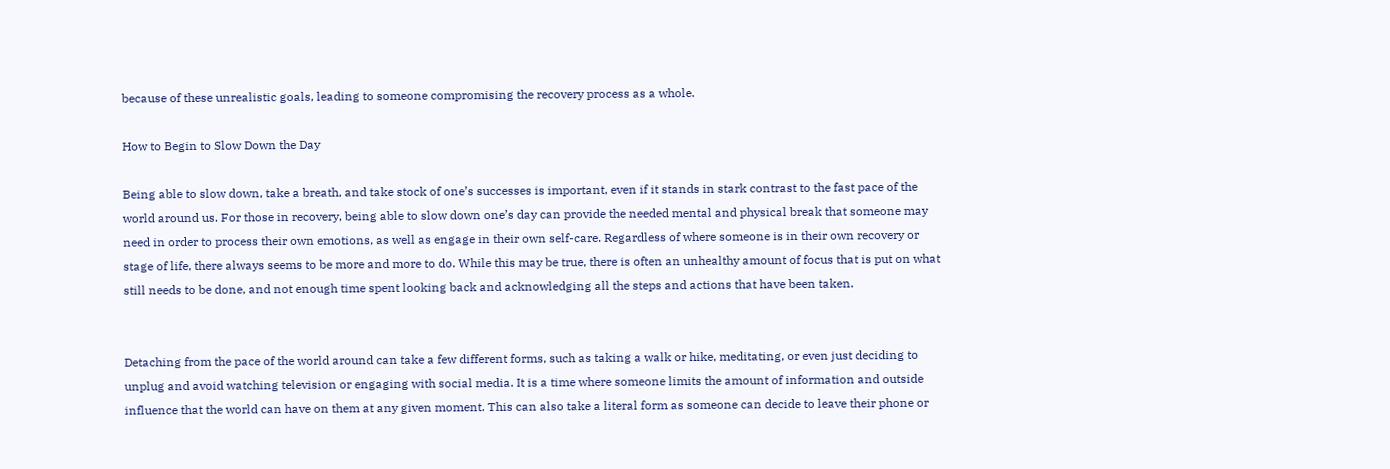because of these unrealistic goals, leading to someone compromising the recovery process as a whole.

How to Begin to Slow Down the Day

Being able to slow down, take a breath, and take stock of one’s successes is important, even if it stands in stark contrast to the fast pace of the world around us. For those in recovery, being able to slow down one’s day can provide the needed mental and physical break that someone may need in order to process their own emotions, as well as engage in their own self-care. Regardless of where someone is in their own recovery or stage of life, there always seems to be more and more to do. While this may be true, there is often an unhealthy amount of focus that is put on what still needs to be done, and not enough time spent looking back and acknowledging all the steps and actions that have been taken.


Detaching from the pace of the world around can take a few different forms, such as taking a walk or hike, meditating, or even just deciding to unplug and avoid watching television or engaging with social media. It is a time where someone limits the amount of information and outside influence that the world can have on them at any given moment. This can also take a literal form as someone can decide to leave their phone or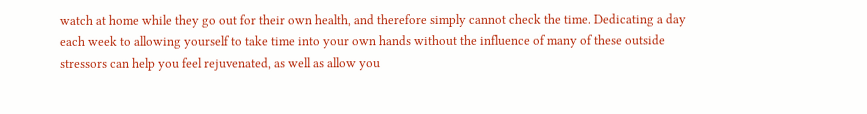watch at home while they go out for their own health, and therefore simply cannot check the time. Dedicating a day each week to allowing yourself to take time into your own hands without the influence of many of these outside stressors can help you feel rejuvenated, as well as allow you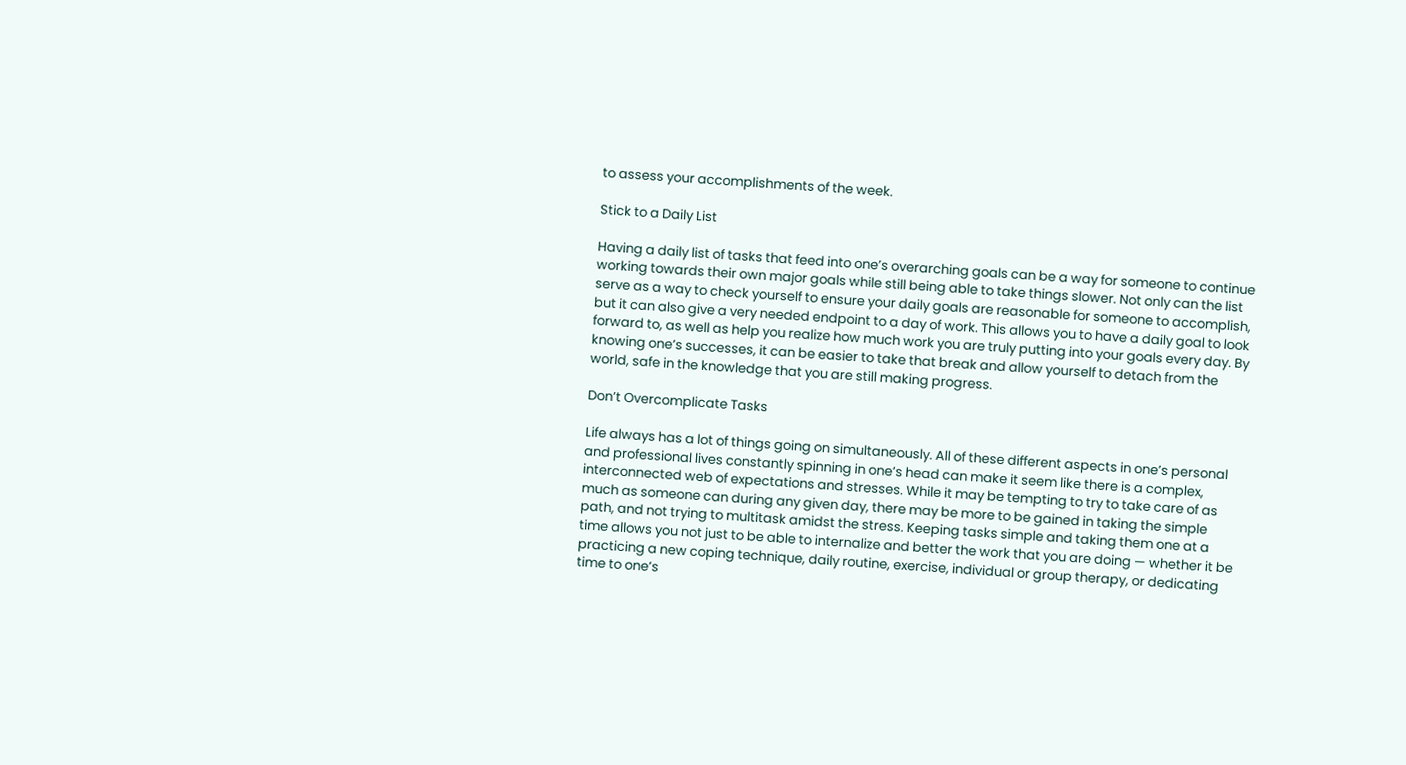to assess your accomplishments of the week.

Stick to a Daily List

Having a daily list of tasks that feed into one’s overarching goals can be a way for someone to continue working towards their own major goals while still being able to take things slower. Not only can the list serve as a way to check yourself to ensure your daily goals are reasonable for someone to accomplish, but it can also give a very needed endpoint to a day of work. This allows you to have a daily goal to look forward to, as well as help you realize how much work you are truly putting into your goals every day. By knowing one’s successes, it can be easier to take that break and allow yourself to detach from the world, safe in the knowledge that you are still making progress.

Don’t Overcomplicate Tasks

Life always has a lot of things going on simultaneously. All of these different aspects in one’s personal and professional lives constantly spinning in one’s head can make it seem like there is a complex, interconnected web of expectations and stresses. While it may be tempting to try to take care of as much as someone can during any given day, there may be more to be gained in taking the simple path, and not trying to multitask amidst the stress. Keeping tasks simple and taking them one at a time allows you not just to be able to internalize and better the work that you are doing — whether it be practicing a new coping technique, daily routine, exercise, individual or group therapy, or dedicating time to one’s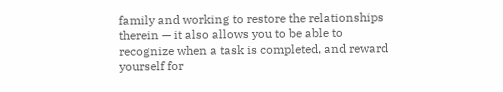family and working to restore the relationships therein — it also allows you to be able to recognize when a task is completed, and reward yourself for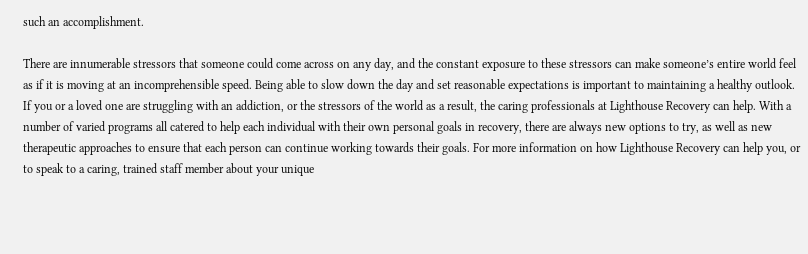such an accomplishment.

There are innumerable stressors that someone could come across on any day, and the constant exposure to these stressors can make someone’s entire world feel as if it is moving at an incomprehensible speed. Being able to slow down the day and set reasonable expectations is important to maintaining a healthy outlook. If you or a loved one are struggling with an addiction, or the stressors of the world as a result, the caring professionals at Lighthouse Recovery can help. With a number of varied programs all catered to help each individual with their own personal goals in recovery, there are always new options to try, as well as new therapeutic approaches to ensure that each person can continue working towards their goals. For more information on how Lighthouse Recovery can help you, or to speak to a caring, trained staff member about your unique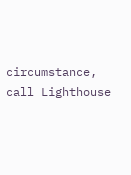circumstance, call Lighthouse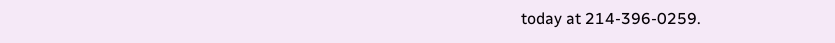today at 214-396-0259.